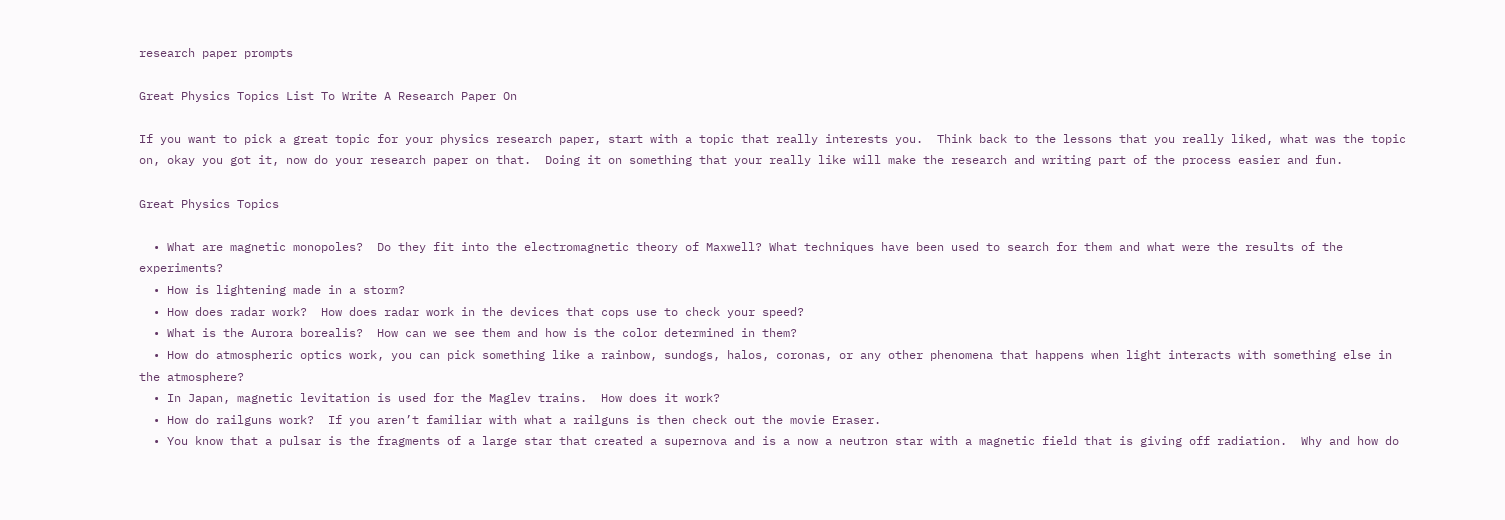research paper prompts

Great Physics Topics List To Write A Research Paper On

If you want to pick a great topic for your physics research paper, start with a topic that really interests you.  Think back to the lessons that you really liked, what was the topic on, okay you got it, now do your research paper on that.  Doing it on something that your really like will make the research and writing part of the process easier and fun.

Great Physics Topics

  • What are magnetic monopoles?  Do they fit into the electromagnetic theory of Maxwell? What techniques have been used to search for them and what were the results of the experiments?
  • How is lightening made in a storm?
  • How does radar work?  How does radar work in the devices that cops use to check your speed?
  • What is the Aurora borealis?  How can we see them and how is the color determined in them?
  • How do atmospheric optics work, you can pick something like a rainbow, sundogs, halos, coronas, or any other phenomena that happens when light interacts with something else in the atmosphere?
  • In Japan, magnetic levitation is used for the Maglev trains.  How does it work?
  • How do railguns work?  If you aren’t familiar with what a railguns is then check out the movie Eraser.
  • You know that a pulsar is the fragments of a large star that created a supernova and is a now a neutron star with a magnetic field that is giving off radiation.  Why and how do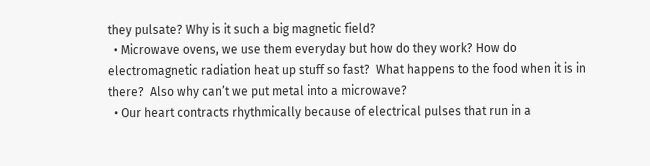they pulsate? Why is it such a big magnetic field?
  • Microwave ovens, we use them everyday but how do they work? How do electromagnetic radiation heat up stuff so fast?  What happens to the food when it is in there?  Also why can’t we put metal into a microwave?
  • Our heart contracts rhythmically because of electrical pulses that run in a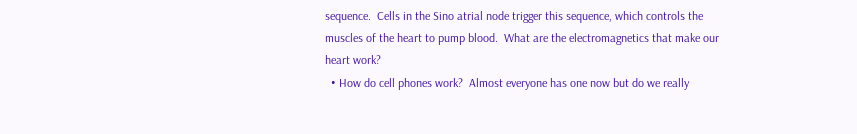sequence.  Cells in the Sino atrial node trigger this sequence, which controls the muscles of the heart to pump blood.  What are the electromagnetics that make our heart work?
  • How do cell phones work?  Almost everyone has one now but do we really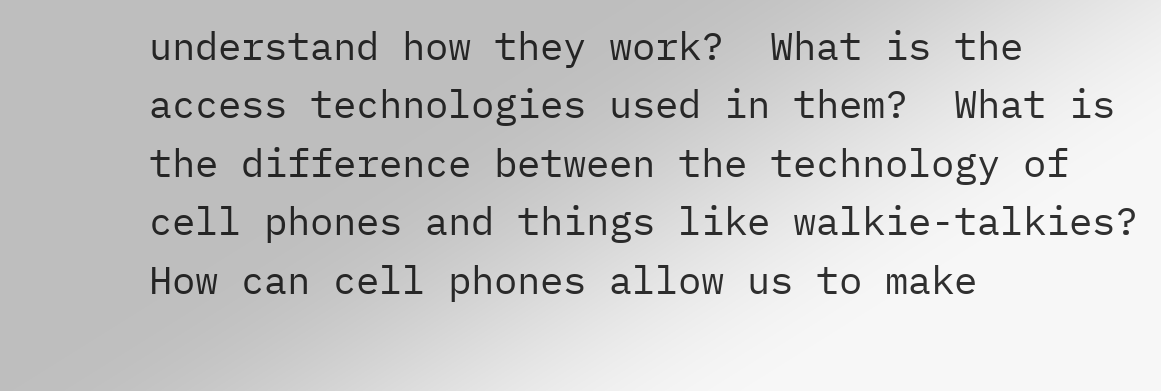understand how they work?  What is the access technologies used in them?  What is the difference between the technology of cell phones and things like walkie-talkies?  How can cell phones allow us to make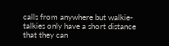calls from anywhere but walkie-talkies only have a short distance that they can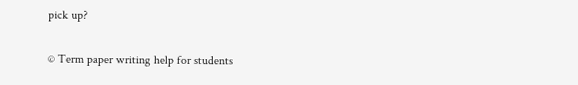pick up?

© Term paper writing help for students